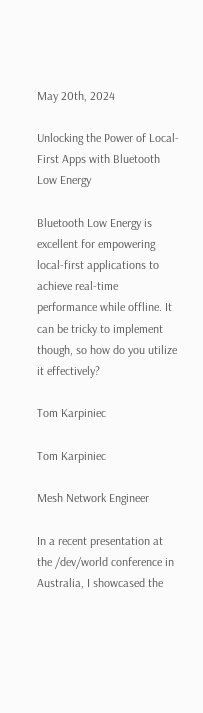May 20th, 2024

Unlocking the Power of Local-First Apps with Bluetooth Low Energy

Bluetooth Low Energy is excellent for empowering local-first applications to achieve real-time performance while offline. It can be tricky to implement though, so how do you utilize it effectively?

Tom Karpiniec

Tom Karpiniec

Mesh Network Engineer

In a recent presentation at the /dev/world conference in Australia, I showcased the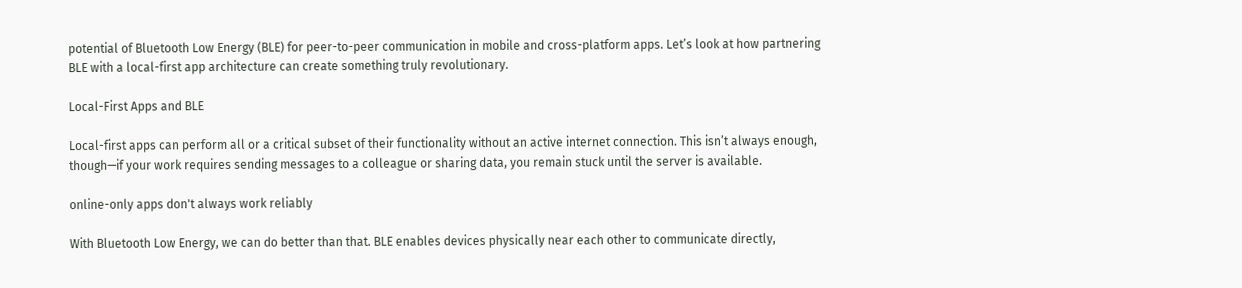potential of Bluetooth Low Energy (BLE) for peer-to-peer communication in mobile and cross-platform apps. Let’s look at how partnering BLE with a local-first app architecture can create something truly revolutionary.

Local-First Apps and BLE

Local-first apps can perform all or a critical subset of their functionality without an active internet connection. This isn’t always enough, though—if your work requires sending messages to a colleague or sharing data, you remain stuck until the server is available.

online-only apps don't always work reliably

With Bluetooth Low Energy, we can do better than that. BLE enables devices physically near each other to communicate directly,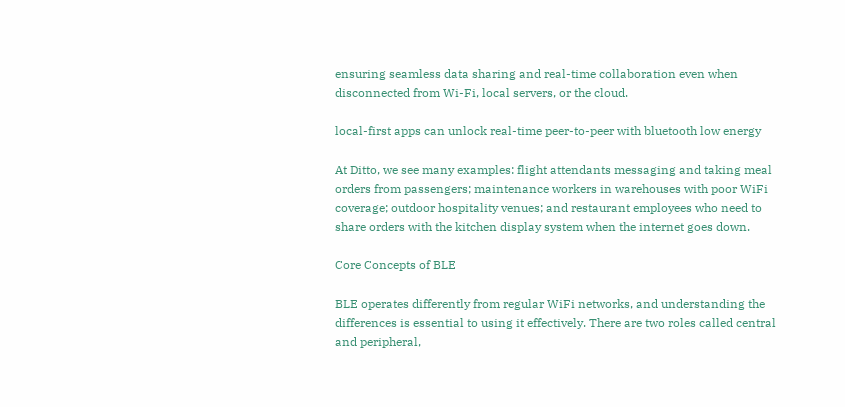ensuring seamless data sharing and real-time collaboration even when disconnected from Wi-Fi, local servers, or the cloud.

local-first apps can unlock real-time peer-to-peer with bluetooth low energy

At Ditto, we see many examples: flight attendants messaging and taking meal orders from passengers; maintenance workers in warehouses with poor WiFi coverage; outdoor hospitality venues; and restaurant employees who need to share orders with the kitchen display system when the internet goes down.

Core Concepts of BLE

BLE operates differently from regular WiFi networks, and understanding the differences is essential to using it effectively. There are two roles called central and peripheral,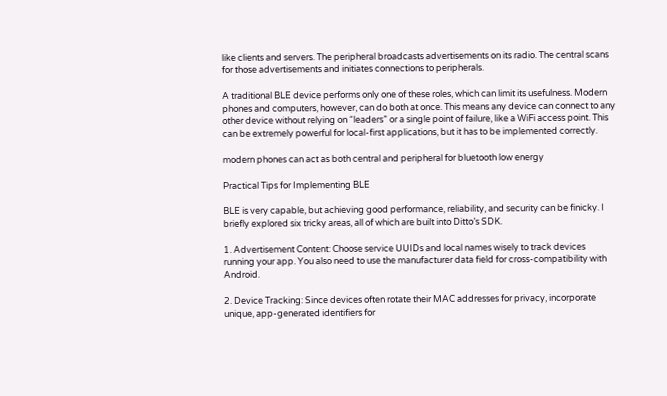like clients and servers. The peripheral broadcasts advertisements on its radio. The central scans for those advertisements and initiates connections to peripherals.

A traditional BLE device performs only one of these roles, which can limit its usefulness. Modern phones and computers, however, can do both at once. This means any device can connect to any other device without relying on “leaders” or a single point of failure, like a WiFi access point. This can be extremely powerful for local-first applications, but it has to be implemented correctly.

modern phones can act as both central and peripheral for bluetooth low energy

Practical Tips for Implementing BLE

BLE is very capable, but achieving good performance, reliability, and security can be finicky. I briefly explored six tricky areas, all of which are built into Ditto’s SDK.

1. Advertisement Content: Choose service UUIDs and local names wisely to track devices running your app. You also need to use the manufacturer data field for cross-compatibility with Android.

2. Device Tracking: Since devices often rotate their MAC addresses for privacy, incorporate unique, app-generated identifiers for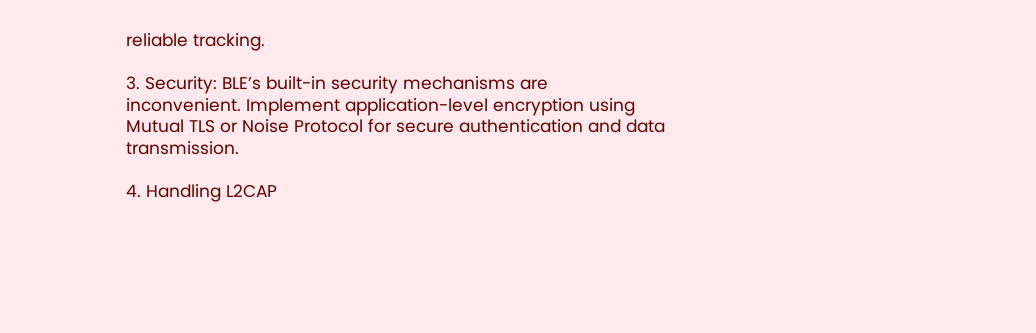reliable tracking.

3. Security: BLE’s built-in security mechanisms are inconvenient. Implement application-level encryption using Mutual TLS or Noise Protocol for secure authentication and data transmission.

4. Handling L2CAP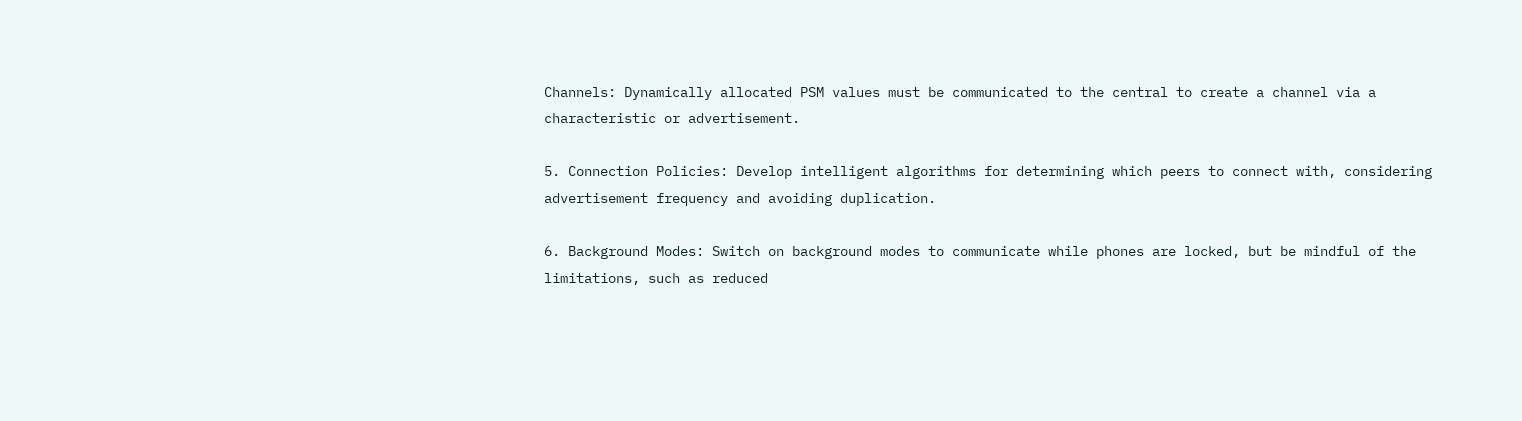Channels: Dynamically allocated PSM values must be communicated to the central to create a channel via a characteristic or advertisement.

5. Connection Policies: Develop intelligent algorithms for determining which peers to connect with, considering advertisement frequency and avoiding duplication.

6. Background Modes: Switch on background modes to communicate while phones are locked, but be mindful of the limitations, such as reduced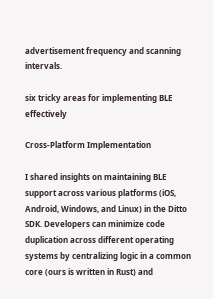advertisement frequency and scanning intervals.

six tricky areas for implementing BLE effectively

Cross-Platform Implementation

I shared insights on maintaining BLE support across various platforms (iOS, Android, Windows, and Linux) in the Ditto SDK. Developers can minimize code duplication across different operating systems by centralizing logic in a common core (ours is written in Rust) and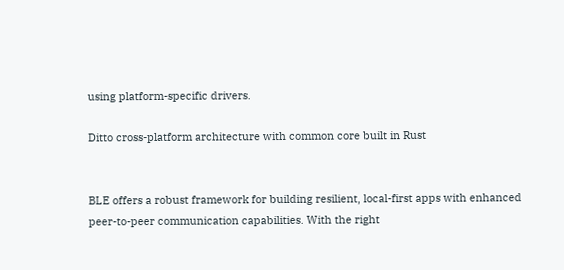using platform-specific drivers.

Ditto cross-platform architecture with common core built in Rust


BLE offers a robust framework for building resilient, local-first apps with enhanced peer-to-peer communication capabilities. With the right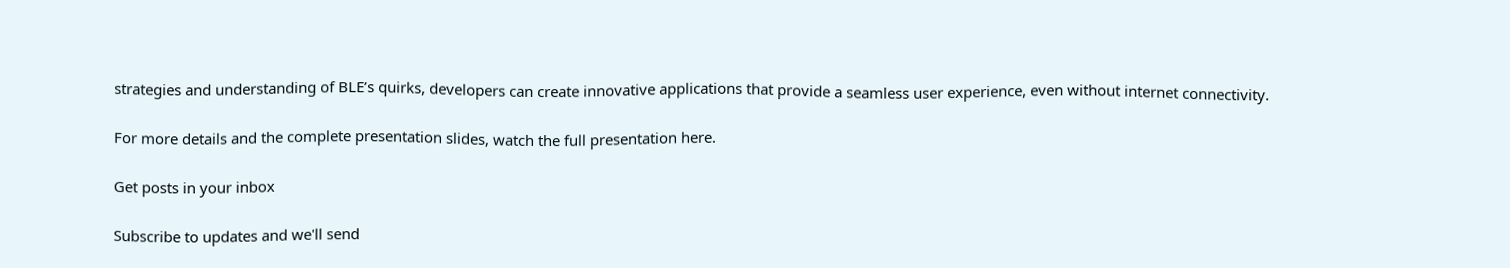strategies and understanding of BLE’s quirks, developers can create innovative applications that provide a seamless user experience, even without internet connectivity.

For more details and the complete presentation slides, watch the full presentation here.

Get posts in your inbox

Subscribe to updates and we'll send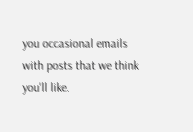you occasional emails with posts that we think you'll like.